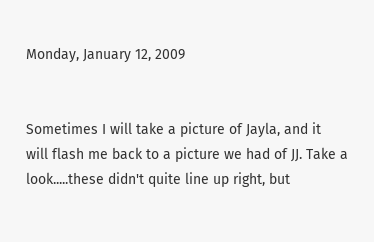Monday, January 12, 2009


Sometimes I will take a picture of Jayla, and it
will flash me back to a picture we had of JJ. Take a look.....these didn't quite line up right, but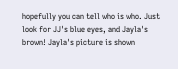hopefully you can tell who is who. Just look for JJ's blue eyes, and Jayla's brown! Jayla's picture is shown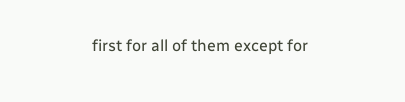first for all of them except for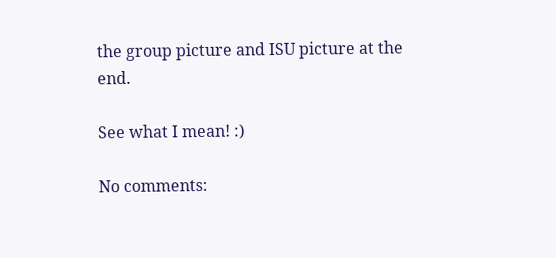the group picture and ISU picture at the end.

See what I mean! :)

No comments: